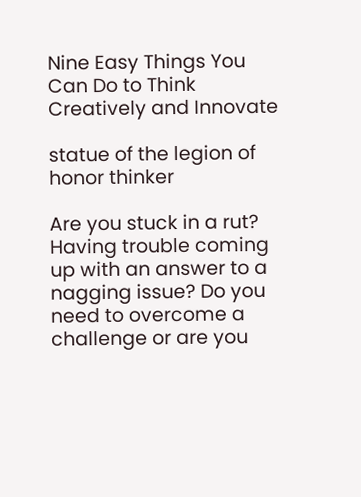Nine Easy Things You Can Do to Think Creatively and Innovate

statue of the legion of honor thinker

Are you stuck in a rut? Having trouble coming up with an answer to a nagging issue? Do you need to overcome a challenge or are you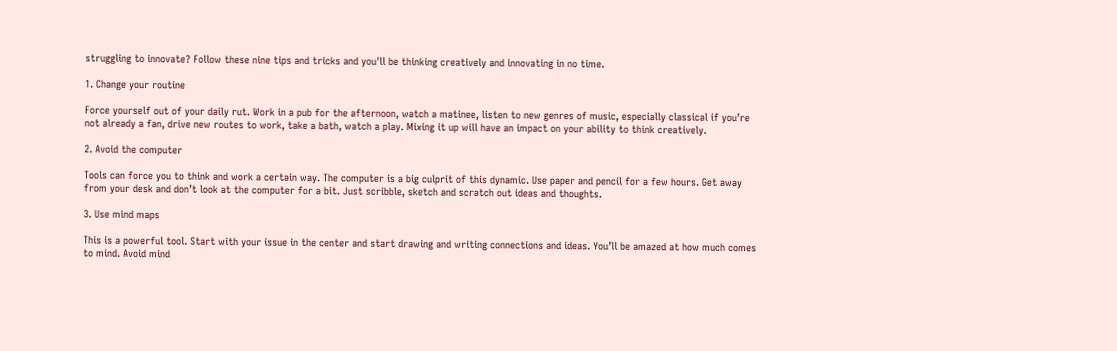struggling to innovate? Follow these nine tips and tricks and you'll be thinking creatively and innovating in no time.

1. Change your routine

Force yourself out of your daily rut. Work in a pub for the afternoon, watch a matinee, listen to new genres of music, especially classical if you’re not already a fan, drive new routes to work, take a bath, watch a play. Mixing it up will have an impact on your ability to think creatively.

2. Avoid the computer

Tools can force you to think and work a certain way. The computer is a big culprit of this dynamic. Use paper and pencil for a few hours. Get away from your desk and don’t look at the computer for a bit. Just scribble, sketch and scratch out ideas and thoughts.

3. Use mind maps

This is a powerful tool. Start with your issue in the center and start drawing and writing connections and ideas. You’ll be amazed at how much comes to mind. Avoid mind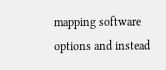mapping software options and instead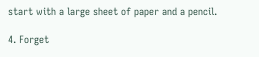start with a large sheet of paper and a pencil.

4. Forget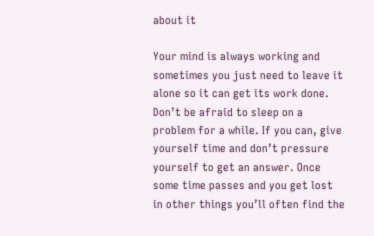about it

Your mind is always working and sometimes you just need to leave it alone so it can get its work done. Don’t be afraid to sleep on a problem for a while. If you can, give yourself time and don’t pressure yourself to get an answer. Once some time passes and you get lost in other things you’ll often find the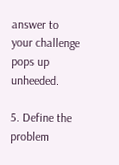answer to your challenge pops up unheeded.

5. Define the problem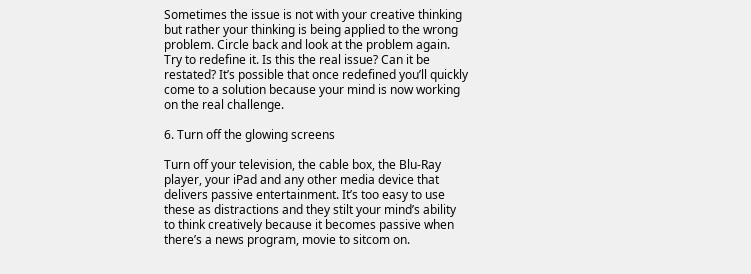Sometimes the issue is not with your creative thinking but rather your thinking is being applied to the wrong problem. Circle back and look at the problem again. Try to redefine it. Is this the real issue? Can it be restated? It’s possible that once redefined you’ll quickly come to a solution because your mind is now working on the real challenge.

6. Turn off the glowing screens

Turn off your television, the cable box, the Blu-Ray player, your iPad and any other media device that delivers passive entertainment. It’s too easy to use these as distractions and they stilt your mind’s ability to think creatively because it becomes passive when there’s a news program, movie to sitcom on.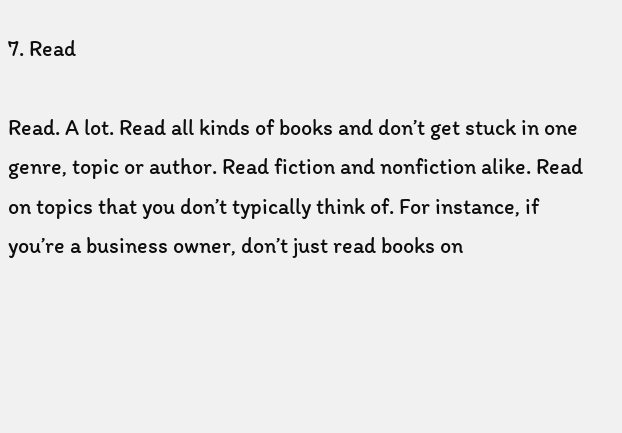7. Read

Read. A lot. Read all kinds of books and don’t get stuck in one genre, topic or author. Read fiction and nonfiction alike. Read on topics that you don’t typically think of. For instance, if you’re a business owner, don’t just read books on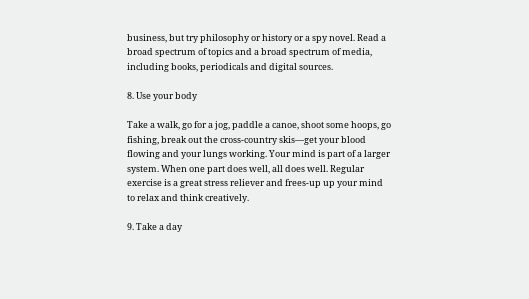business, but try philosophy or history or a spy novel. Read a broad spectrum of topics and a broad spectrum of media, including books, periodicals and digital sources.

8. Use your body

Take a walk, go for a jog, paddle a canoe, shoot some hoops, go fishing, break out the cross-country skis—get your blood flowing and your lungs working. Your mind is part of a larger system. When one part does well, all does well. Regular exercise is a great stress reliever and frees-up up your mind to relax and think creatively.

9. Take a day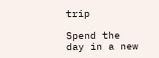trip

Spend the day in a new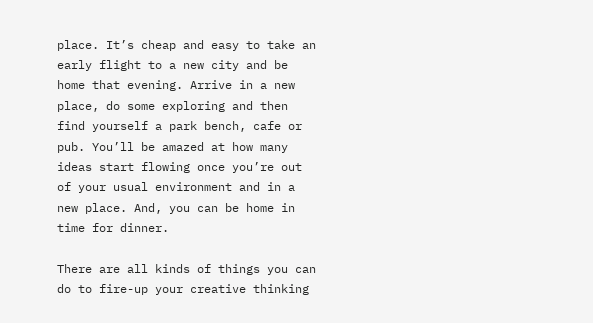place. It’s cheap and easy to take an early flight to a new city and be home that evening. Arrive in a new place, do some exploring and then find yourself a park bench, cafe or pub. You’ll be amazed at how many ideas start flowing once you’re out of your usual environment and in a new place. And, you can be home in time for dinner.

There are all kinds of things you can do to fire-up your creative thinking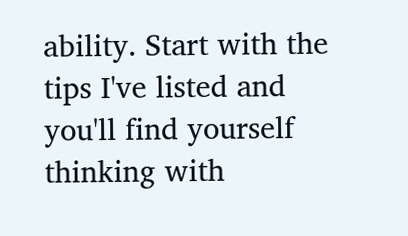ability. Start with the tips I've listed and you'll find yourself thinking with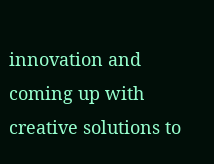innovation and coming up with creative solutions to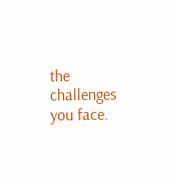the challenges you face.